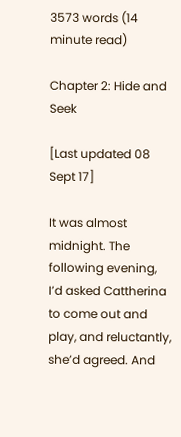3573 words (14 minute read)

Chapter 2: Hide and Seek

[Last updated 08 Sept 17]

It was almost midnight. The following evening, I’d asked Cattherina to come out and play, and reluctantly, she’d agreed. And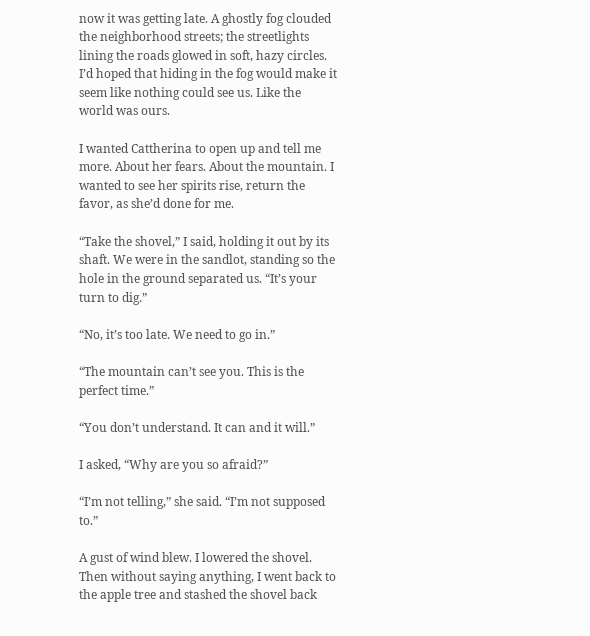now it was getting late. A ghostly fog clouded the neighborhood streets; the streetlights lining the roads glowed in soft, hazy circles. I’d hoped that hiding in the fog would make it seem like nothing could see us. Like the world was ours.

I wanted Cattherina to open up and tell me more. About her fears. About the mountain. I wanted to see her spirits rise, return the favor, as she’d done for me.

“Take the shovel,” I said, holding it out by its shaft. We were in the sandlot, standing so the hole in the ground separated us. “It’s your turn to dig.”

“No, it’s too late. We need to go in.”

“The mountain can’t see you. This is the perfect time.”

“You don’t understand. It can and it will.”

I asked, “Why are you so afraid?”

“I’m not telling,” she said. “I’m not supposed to.”

A gust of wind blew. I lowered the shovel. Then without saying anything, I went back to the apple tree and stashed the shovel back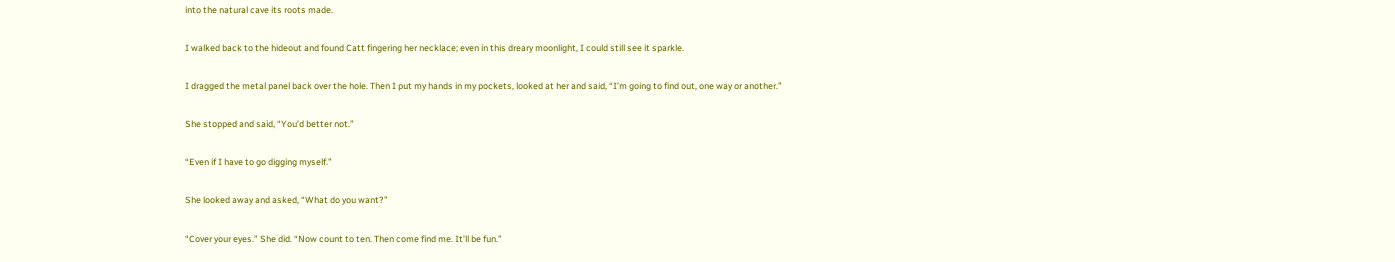into the natural cave its roots made.

I walked back to the hideout and found Catt fingering her necklace; even in this dreary moonlight, I could still see it sparkle.

I dragged the metal panel back over the hole. Then I put my hands in my pockets, looked at her and said, “I’m going to find out, one way or another.”

She stopped and said, “You’d better not.”

“Even if I have to go digging myself.”

She looked away and asked, “What do you want?”

“Cover your eyes.” She did. “Now count to ten. Then come find me. It’ll be fun.”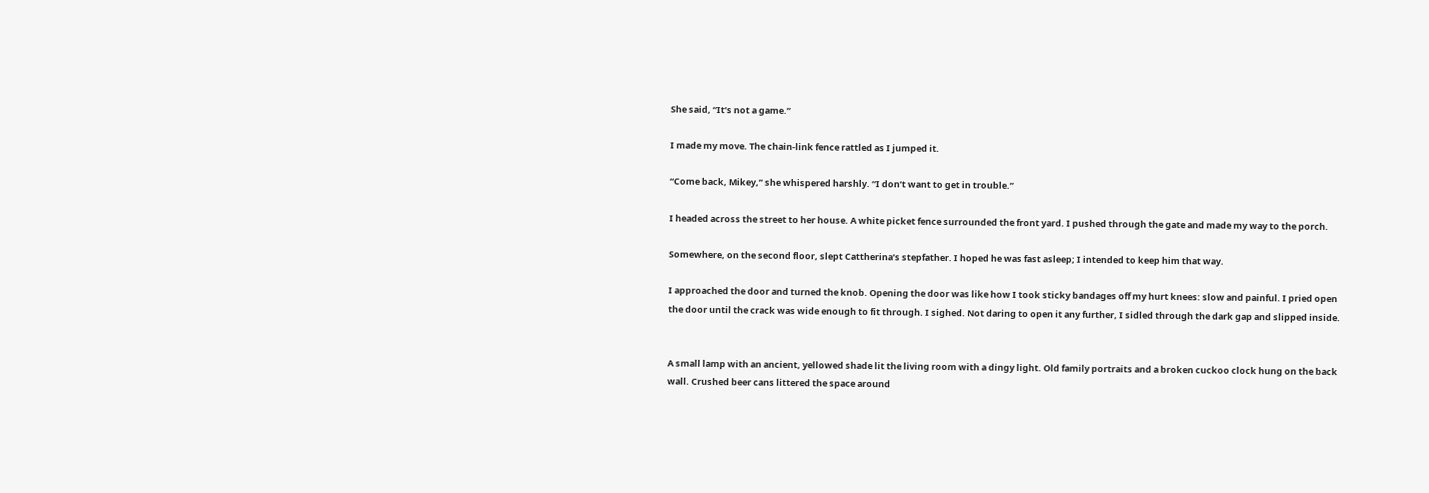She said, “It’s not a game.”

I made my move. The chain-link fence rattled as I jumped it.

“Come back, Mikey,” she whispered harshly. “I don’t want to get in trouble.”

I headed across the street to her house. A white picket fence surrounded the front yard. I pushed through the gate and made my way to the porch.

Somewhere, on the second floor, slept Cattherina’s stepfather. I hoped he was fast asleep; I intended to keep him that way.

I approached the door and turned the knob. Opening the door was like how I took sticky bandages off my hurt knees: slow and painful. I pried open the door until the crack was wide enough to fit through. I sighed. Not daring to open it any further, I sidled through the dark gap and slipped inside.


A small lamp with an ancient, yellowed shade lit the living room with a dingy light. Old family portraits and a broken cuckoo clock hung on the back wall. Crushed beer cans littered the space around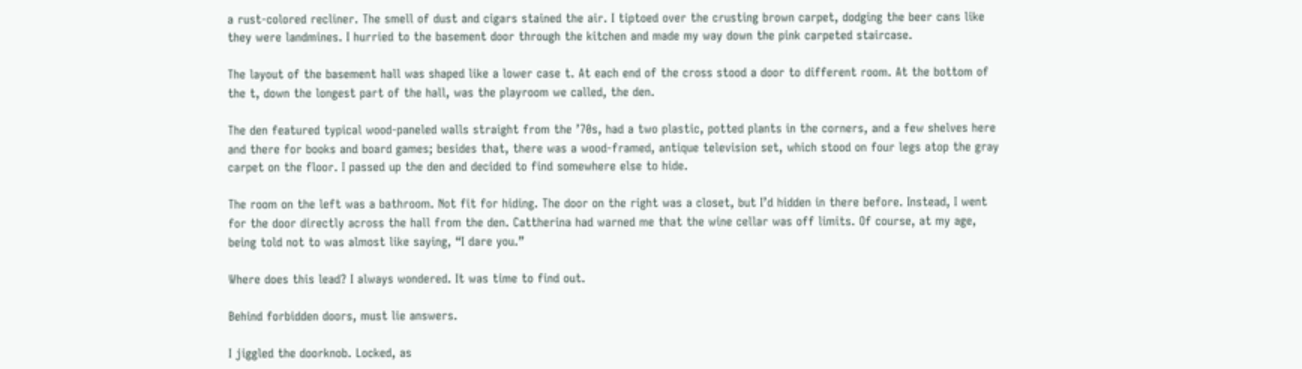a rust-colored recliner. The smell of dust and cigars stained the air. I tiptoed over the crusting brown carpet, dodging the beer cans like they were landmines. I hurried to the basement door through the kitchen and made my way down the pink carpeted staircase.

The layout of the basement hall was shaped like a lower case t. At each end of the cross stood a door to different room. At the bottom of the t, down the longest part of the hall, was the playroom we called, the den.

The den featured typical wood-paneled walls straight from the ’70s, had a two plastic, potted plants in the corners, and a few shelves here and there for books and board games; besides that, there was a wood-framed, antique television set, which stood on four legs atop the gray carpet on the floor. I passed up the den and decided to find somewhere else to hide.

The room on the left was a bathroom. Not fit for hiding. The door on the right was a closet, but I’d hidden in there before. Instead, I went for the door directly across the hall from the den. Cattherina had warned me that the wine cellar was off limits. Of course, at my age, being told not to was almost like saying, “I dare you.”

Where does this lead? I always wondered. It was time to find out.

Behind forbidden doors, must lie answers.

I jiggled the doorknob. Locked, as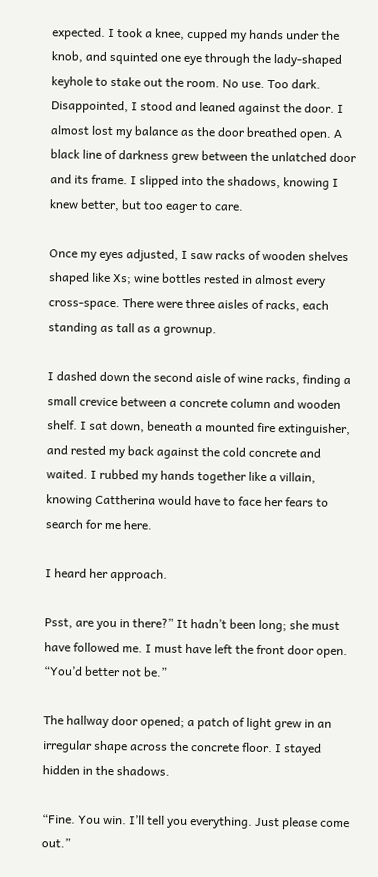expected. I took a knee, cupped my hands under the knob, and squinted one eye through the lady-shaped keyhole to stake out the room. No use. Too dark. Disappointed, I stood and leaned against the door. I almost lost my balance as the door breathed open. A black line of darkness grew between the unlatched door and its frame. I slipped into the shadows, knowing I knew better, but too eager to care.

Once my eyes adjusted, I saw racks of wooden shelves shaped like Xs; wine bottles rested in almost every cross-space. There were three aisles of racks, each standing as tall as a grownup.

I dashed down the second aisle of wine racks, finding a small crevice between a concrete column and wooden shelf. I sat down, beneath a mounted fire extinguisher, and rested my back against the cold concrete and waited. I rubbed my hands together like a villain, knowing Cattherina would have to face her fears to search for me here.

I heard her approach.

Psst, are you in there?” It hadn’t been long; she must have followed me. I must have left the front door open. “You’d better not be.”

The hallway door opened; a patch of light grew in an irregular shape across the concrete floor. I stayed hidden in the shadows.

“Fine. You win. I’ll tell you everything. Just please come out.”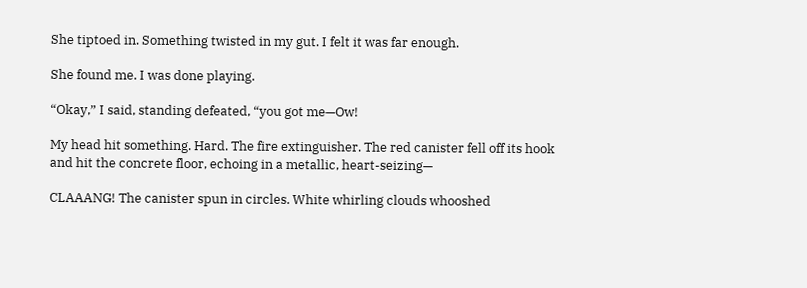She tiptoed in. Something twisted in my gut. I felt it was far enough.

She found me. I was done playing.

“Okay,” I said, standing defeated, “you got me—Ow!

My head hit something. Hard. The fire extinguisher. The red canister fell off its hook and hit the concrete floor, echoing in a metallic, heart-seizing—

CLAAANG! The canister spun in circles. White whirling clouds whooshed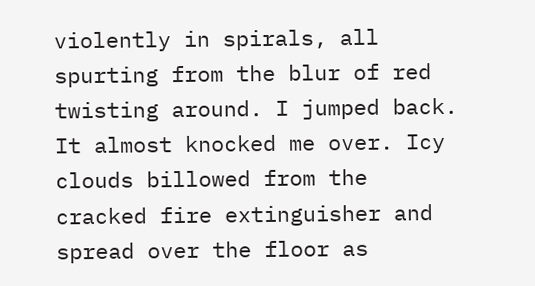violently in spirals, all spurting from the blur of red twisting around. I jumped back. It almost knocked me over. Icy clouds billowed from the cracked fire extinguisher and spread over the floor as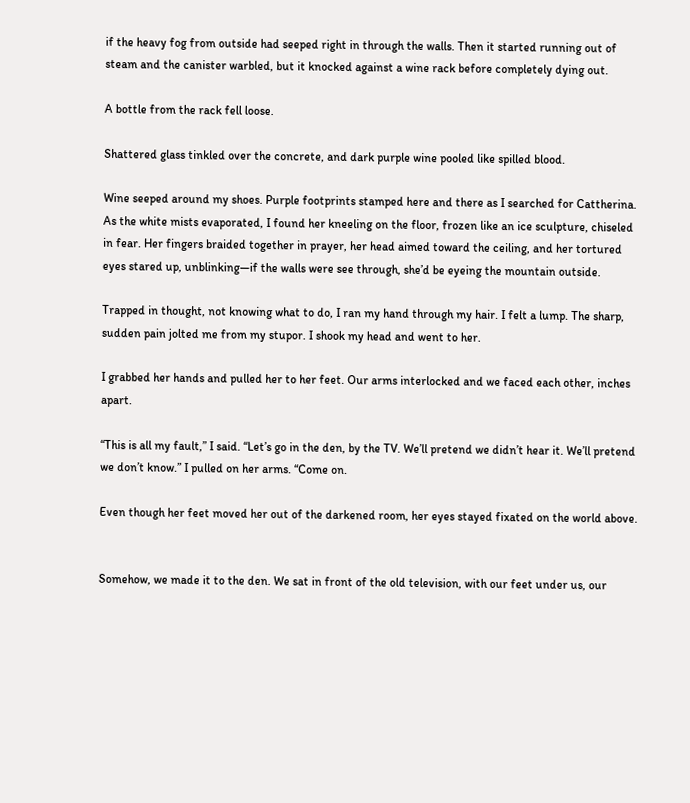if the heavy fog from outside had seeped right in through the walls. Then it started running out of steam and the canister warbled, but it knocked against a wine rack before completely dying out.

A bottle from the rack fell loose.

Shattered glass tinkled over the concrete, and dark purple wine pooled like spilled blood.

Wine seeped around my shoes. Purple footprints stamped here and there as I searched for Cattherina. As the white mists evaporated, I found her kneeling on the floor, frozen like an ice sculpture, chiseled in fear. Her fingers braided together in prayer, her head aimed toward the ceiling, and her tortured eyes stared up, unblinking—if the walls were see through, she’d be eyeing the mountain outside.

Trapped in thought, not knowing what to do, I ran my hand through my hair. I felt a lump. The sharp, sudden pain jolted me from my stupor. I shook my head and went to her.

I grabbed her hands and pulled her to her feet. Our arms interlocked and we faced each other, inches apart.

“This is all my fault,” I said. “Let’s go in the den, by the TV. We’ll pretend we didn’t hear it. We’ll pretend we don’t know.” I pulled on her arms. “Come on.

Even though her feet moved her out of the darkened room, her eyes stayed fixated on the world above.


Somehow, we made it to the den. We sat in front of the old television, with our feet under us, our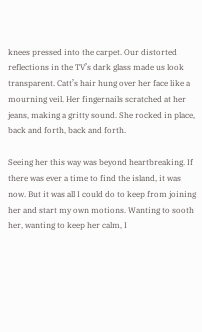knees pressed into the carpet. Our distorted reflections in the TV’s dark glass made us look transparent. Catt’s hair hung over her face like a mourning veil. Her fingernails scratched at her jeans, making a gritty sound. She rocked in place, back and forth, back and forth.

Seeing her this way was beyond heartbreaking. If there was ever a time to find the island, it was now. But it was all I could do to keep from joining her and start my own motions. Wanting to sooth her, wanting to keep her calm, I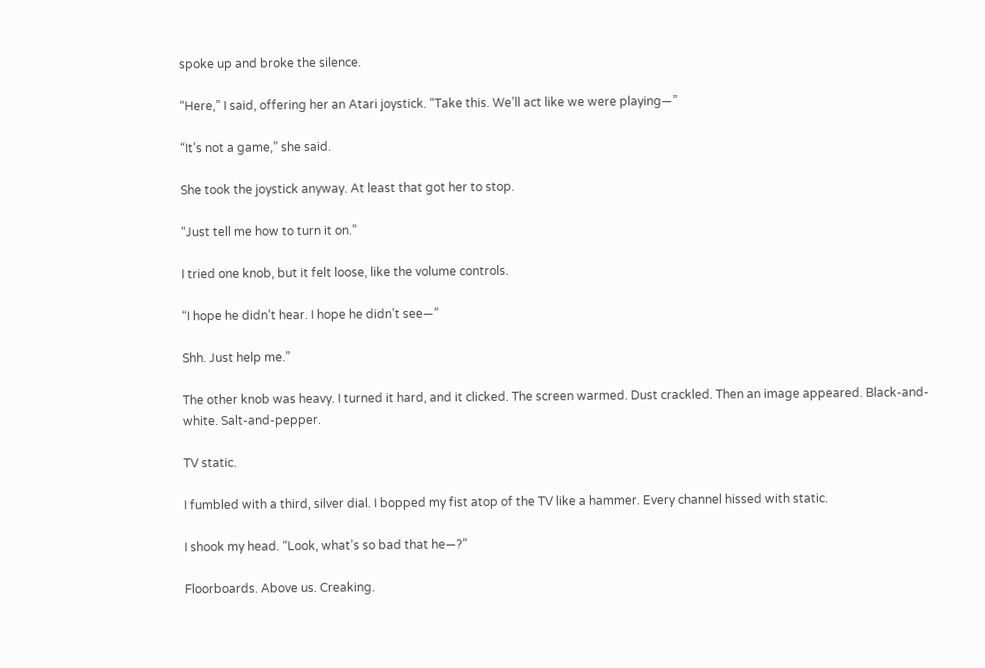spoke up and broke the silence.

“Here,” I said, offering her an Atari joystick. “Take this. We’ll act like we were playing—”

“It’s not a game,” she said.

She took the joystick anyway. At least that got her to stop.

“Just tell me how to turn it on.”

I tried one knob, but it felt loose, like the volume controls.

“I hope he didn’t hear. I hope he didn’t see—”

Shh. Just help me.”

The other knob was heavy. I turned it hard, and it clicked. The screen warmed. Dust crackled. Then an image appeared. Black-and-white. Salt-and-pepper.

TV static.

I fumbled with a third, silver dial. I bopped my fist atop of the TV like a hammer. Every channel hissed with static.

I shook my head. “Look, what’s so bad that he—?”

Floorboards. Above us. Creaking.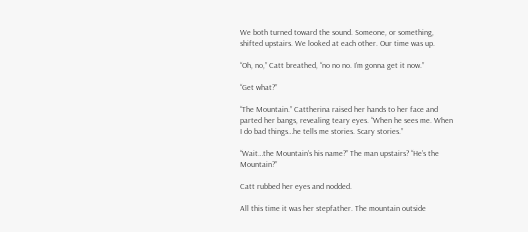We both turned toward the sound. Someone, or something, shifted upstairs. We looked at each other. Our time was up.

“Oh, no,” Catt breathed, “no no no. I’m gonna get it now.”

“Get what?”

“The Mountain.” Cattherina raised her hands to her face and parted her bangs, revealing teary eyes. “When he sees me. When I do bad things…he tells me stories. Scary stories.”

“Wait…the Mountain’s his name?” The man upstairs? “He’s the Mountain?”

Catt rubbed her eyes and nodded.

All this time it was her stepfather. The mountain outside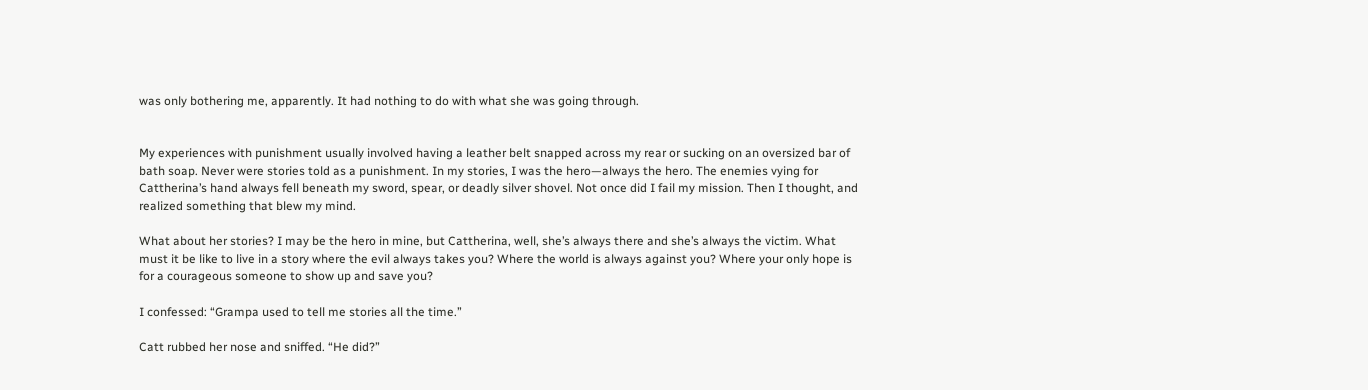was only bothering me, apparently. It had nothing to do with what she was going through.


My experiences with punishment usually involved having a leather belt snapped across my rear or sucking on an oversized bar of bath soap. Never were stories told as a punishment. In my stories, I was the hero—always the hero. The enemies vying for Cattherina’s hand always fell beneath my sword, spear, or deadly silver shovel. Not once did I fail my mission. Then I thought, and realized something that blew my mind.

What about her stories? I may be the hero in mine, but Cattherina, well, she’s always there and she’s always the victim. What must it be like to live in a story where the evil always takes you? Where the world is always against you? Where your only hope is for a courageous someone to show up and save you?

I confessed: “Grampa used to tell me stories all the time.”

Catt rubbed her nose and sniffed. “He did?”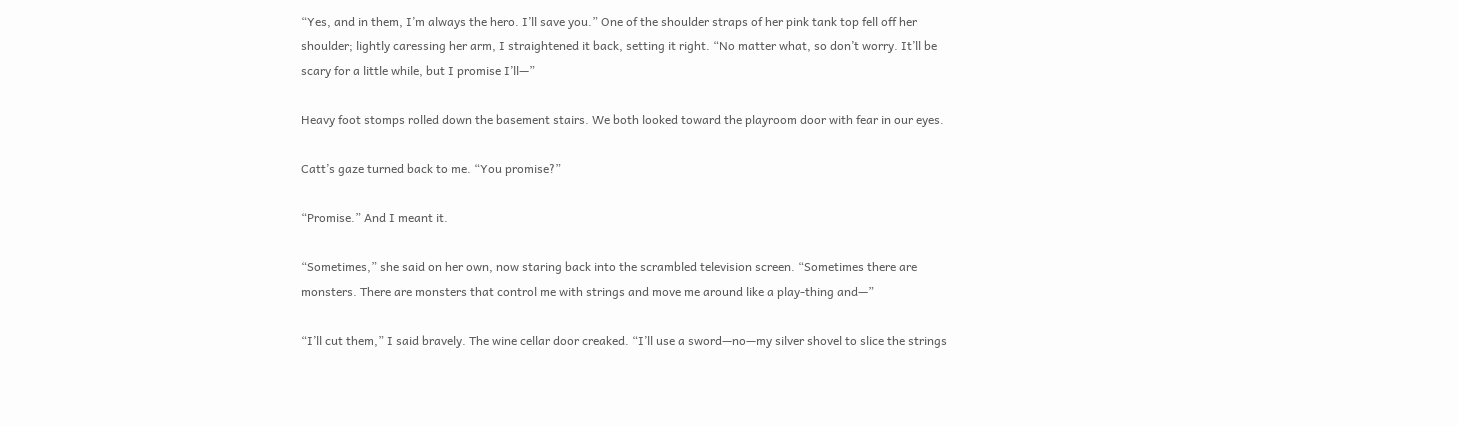“Yes, and in them, I’m always the hero. I’ll save you.” One of the shoulder straps of her pink tank top fell off her shoulder; lightly caressing her arm, I straightened it back, setting it right. “No matter what, so don’t worry. It’ll be scary for a little while, but I promise I’ll—”

Heavy foot stomps rolled down the basement stairs. We both looked toward the playroom door with fear in our eyes.

Catt’s gaze turned back to me. “You promise?”

“Promise.” And I meant it.

“Sometimes,” she said on her own, now staring back into the scrambled television screen. “Sometimes there are monsters. There are monsters that control me with strings and move me around like a play-thing and—”

“I’ll cut them,” I said bravely. The wine cellar door creaked. “I’ll use a sword—no—my silver shovel to slice the strings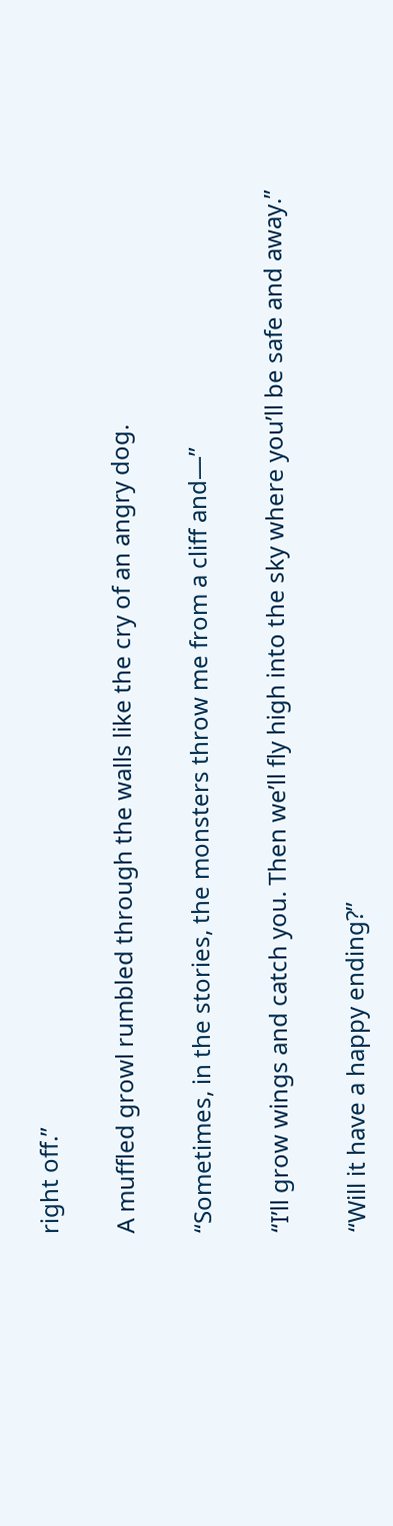right off.”

A muffled growl rumbled through the walls like the cry of an angry dog.

“Sometimes, in the stories, the monsters throw me from a cliff and—”

“I’ll grow wings and catch you. Then we’ll fly high into the sky where you’ll be safe and away.”

“Will it have a happy ending?”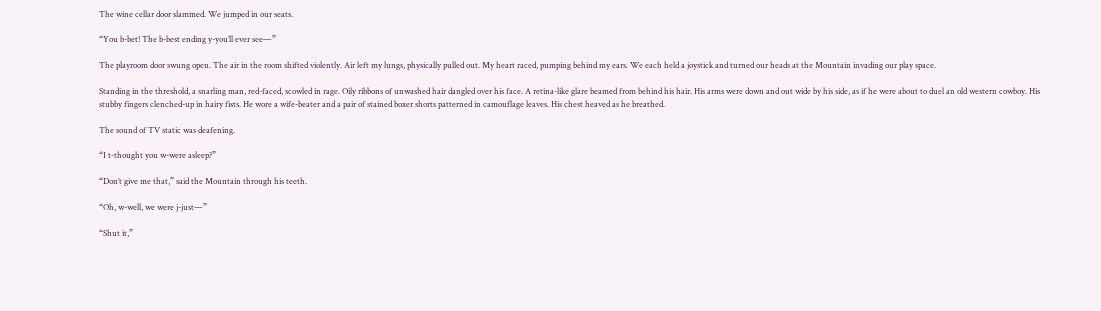The wine cellar door slammed. We jumped in our seats.

“You b-bet! The b-best ending y-you’ll ever see—”

The playroom door swung open. The air in the room shifted violently. Air left my lungs, physically pulled out. My heart raced, pumping behind my ears. We each held a joystick and turned our heads at the Mountain invading our play space.

Standing in the threshold, a snarling man, red-faced, scowled in rage. Oily ribbons of unwashed hair dangled over his face. A retina-like glare beamed from behind his hair. His arms were down and out wide by his side, as if he were about to duel an old western cowboy. His stubby fingers clenched-up in hairy fists. He wore a wife-beater and a pair of stained boxer shorts patterned in camouflage leaves. His chest heaved as he breathed.

The sound of TV static was deafening.

“I t-thought you w-were asleep?”

“Don’t give me that,” said the Mountain through his teeth.

“Oh, w-well, we were j-just—”

“Shut it,”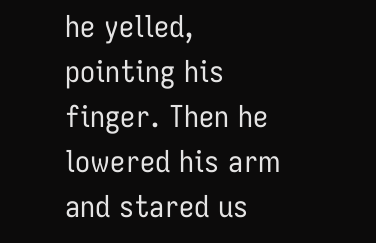he yelled, pointing his finger. Then he lowered his arm and stared us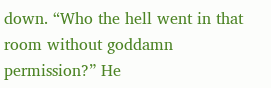down. “Who the hell went in that room without goddamn permission?” He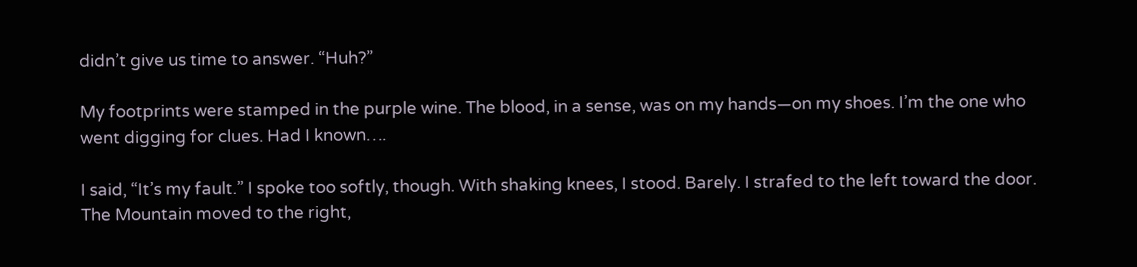didn’t give us time to answer. “Huh?”

My footprints were stamped in the purple wine. The blood, in a sense, was on my hands—on my shoes. I’m the one who went digging for clues. Had I known….

I said, “It’s my fault.” I spoke too softly, though. With shaking knees, I stood. Barely. I strafed to the left toward the door. The Mountain moved to the right,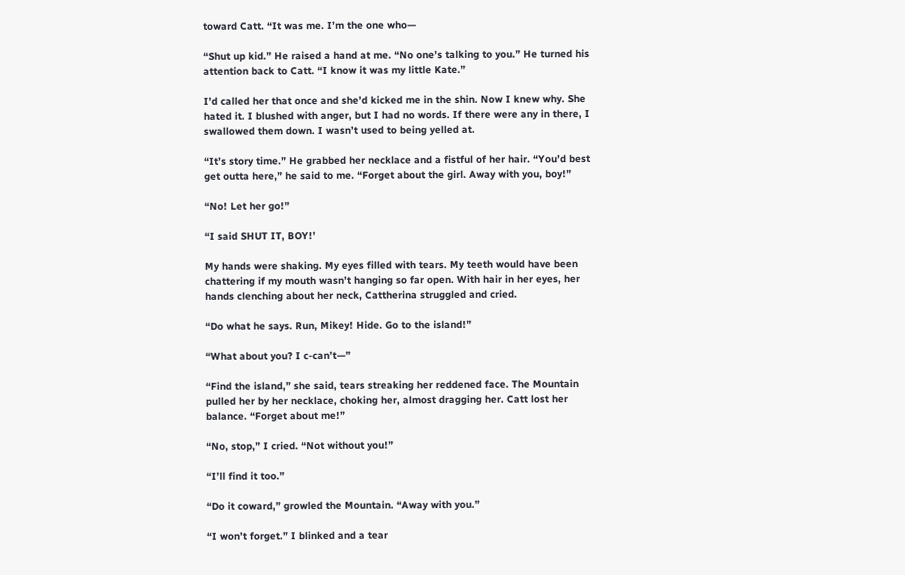toward Catt. “It was me. I’m the one who—

“Shut up kid.” He raised a hand at me. “No one’s talking to you.” He turned his attention back to Catt. “I know it was my little Kate.”

I’d called her that once and she’d kicked me in the shin. Now I knew why. She hated it. I blushed with anger, but I had no words. If there were any in there, I swallowed them down. I wasn’t used to being yelled at.

“It’s story time.” He grabbed her necklace and a fistful of her hair. “You’d best get outta here,” he said to me. “Forget about the girl. Away with you, boy!”

“No! Let her go!”

“I said SHUT IT, BOY!’

My hands were shaking. My eyes filled with tears. My teeth would have been chattering if my mouth wasn’t hanging so far open. With hair in her eyes, her hands clenching about her neck, Cattherina struggled and cried.

“Do what he says. Run, Mikey! Hide. Go to the island!”

“What about you? I c-can’t—”

“Find the island,” she said, tears streaking her reddened face. The Mountain pulled her by her necklace, choking her, almost dragging her. Catt lost her balance. “Forget about me!”

“No, stop,” I cried. “Not without you!”

“I’ll find it too.”

“Do it coward,” growled the Mountain. “Away with you.”

“I won’t forget.” I blinked and a tear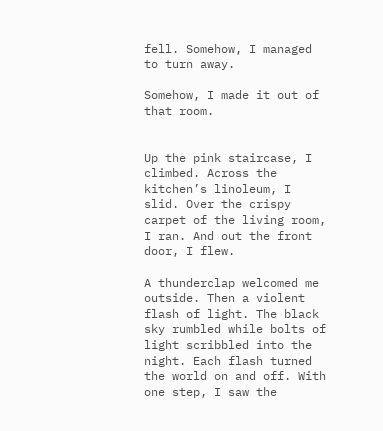fell. Somehow, I managed to turn away.

Somehow, I made it out of that room.


Up the pink staircase, I climbed. Across the kitchen’s linoleum, I slid. Over the crispy carpet of the living room, I ran. And out the front door, I flew.

A thunderclap welcomed me outside. Then a violent flash of light. The black sky rumbled while bolts of light scribbled into the night. Each flash turned the world on and off. With one step, I saw the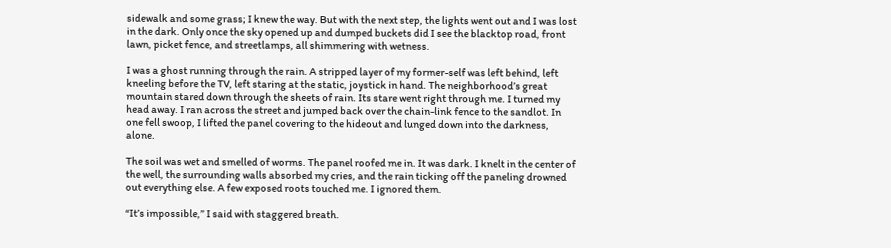sidewalk and some grass; I knew the way. But with the next step, the lights went out and I was lost in the dark. Only once the sky opened up and dumped buckets did I see the blacktop road, front lawn, picket fence, and streetlamps, all shimmering with wetness.

I was a ghost running through the rain. A stripped layer of my former-self was left behind, left kneeling before the TV, left staring at the static, joystick in hand. The neighborhood’s great mountain stared down through the sheets of rain. Its stare went right through me. I turned my head away. I ran across the street and jumped back over the chain-link fence to the sandlot. In one fell swoop, I lifted the panel covering to the hideout and lunged down into the darkness, alone.

The soil was wet and smelled of worms. The panel roofed me in. It was dark. I knelt in the center of the well, the surrounding walls absorbed my cries, and the rain ticking off the paneling drowned out everything else. A few exposed roots touched me. I ignored them.

“It’s impossible,” I said with staggered breath.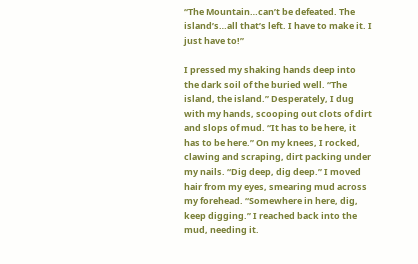“The Mountain…can’t be defeated. The island’s…all that’s left. I have to make it. I just have to!”

I pressed my shaking hands deep into the dark soil of the buried well. “The island, the island.” Desperately, I dug with my hands, scooping out clots of dirt and slops of mud. “It has to be here, it has to be here.” On my knees, I rocked, clawing and scraping, dirt packing under my nails. “Dig deep, dig deep.” I moved hair from my eyes, smearing mud across my forehead. “Somewhere in here, dig, keep digging.” I reached back into the mud, needing it.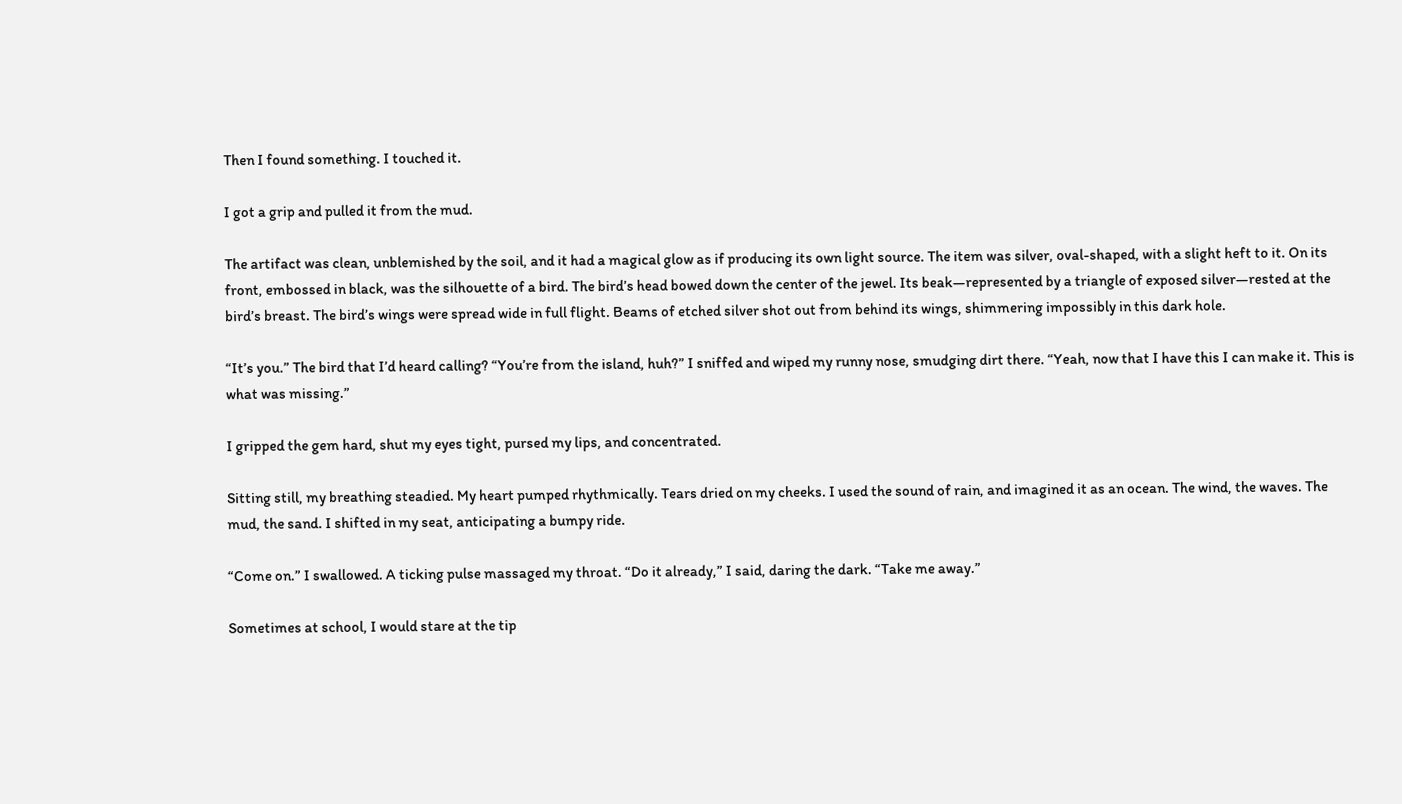Then I found something. I touched it.

I got a grip and pulled it from the mud.

The artifact was clean, unblemished by the soil, and it had a magical glow as if producing its own light source. The item was silver, oval-shaped, with a slight heft to it. On its front, embossed in black, was the silhouette of a bird. The bird’s head bowed down the center of the jewel. Its beak—represented by a triangle of exposed silver—rested at the bird’s breast. The bird’s wings were spread wide in full flight. Beams of etched silver shot out from behind its wings, shimmering impossibly in this dark hole.

“It’s you.” The bird that I’d heard calling? “You’re from the island, huh?” I sniffed and wiped my runny nose, smudging dirt there. “Yeah, now that I have this I can make it. This is what was missing.”

I gripped the gem hard, shut my eyes tight, pursed my lips, and concentrated.

Sitting still, my breathing steadied. My heart pumped rhythmically. Tears dried on my cheeks. I used the sound of rain, and imagined it as an ocean. The wind, the waves. The mud, the sand. I shifted in my seat, anticipating a bumpy ride.

“Come on.” I swallowed. A ticking pulse massaged my throat. “Do it already,” I said, daring the dark. “Take me away.”

Sometimes at school, I would stare at the tip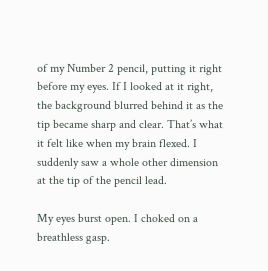of my Number 2 pencil, putting it right before my eyes. If I looked at it right, the background blurred behind it as the tip became sharp and clear. That’s what it felt like when my brain flexed. I suddenly saw a whole other dimension at the tip of the pencil lead.

My eyes burst open. I choked on a breathless gasp.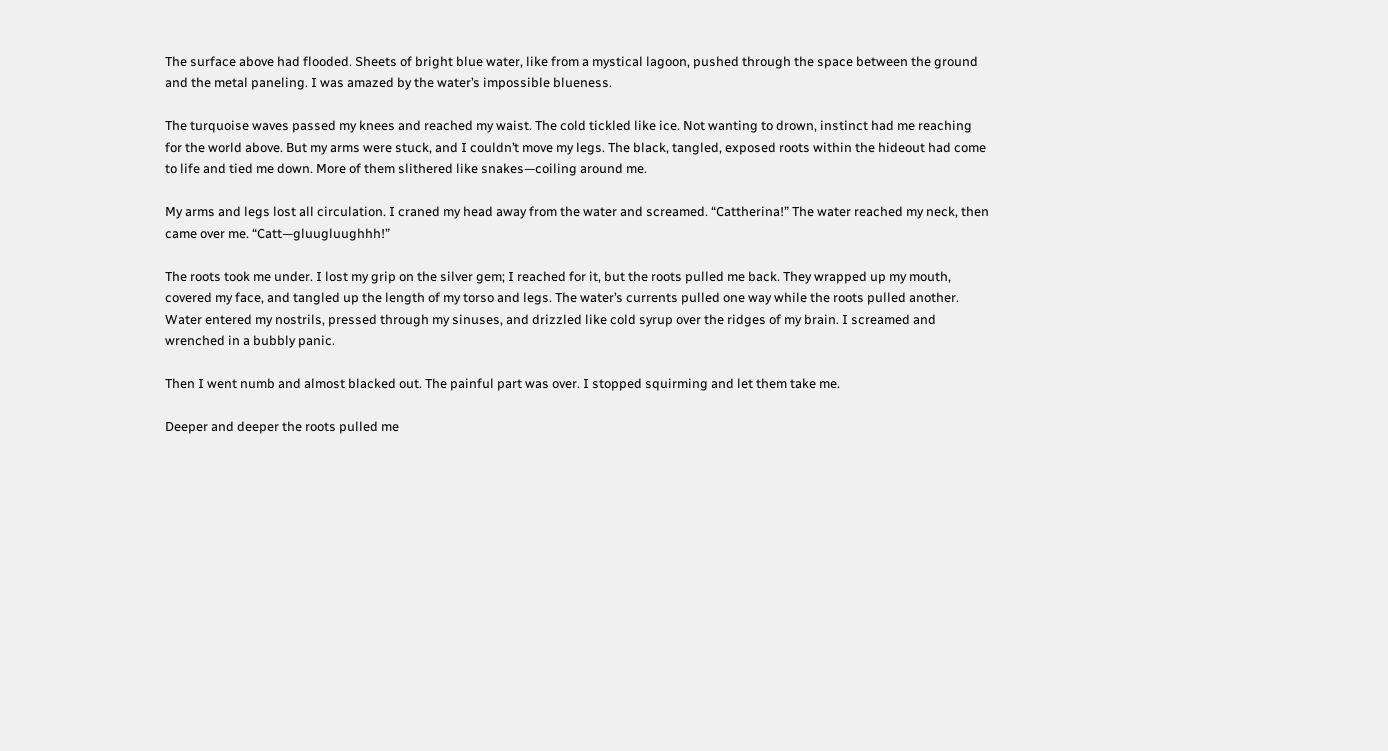The surface above had flooded. Sheets of bright blue water, like from a mystical lagoon, pushed through the space between the ground and the metal paneling. I was amazed by the water’s impossible blueness.

The turquoise waves passed my knees and reached my waist. The cold tickled like ice. Not wanting to drown, instinct had me reaching for the world above. But my arms were stuck, and I couldn’t move my legs. The black, tangled, exposed roots within the hideout had come to life and tied me down. More of them slithered like snakes—coiling around me.

My arms and legs lost all circulation. I craned my head away from the water and screamed. “Cattherina!” The water reached my neck, then came over me. “Catt—gluugluughhh!”

The roots took me under. I lost my grip on the silver gem; I reached for it, but the roots pulled me back. They wrapped up my mouth, covered my face, and tangled up the length of my torso and legs. The water’s currents pulled one way while the roots pulled another. Water entered my nostrils, pressed through my sinuses, and drizzled like cold syrup over the ridges of my brain. I screamed and wrenched in a bubbly panic.

Then I went numb and almost blacked out. The painful part was over. I stopped squirming and let them take me.

Deeper and deeper the roots pulled me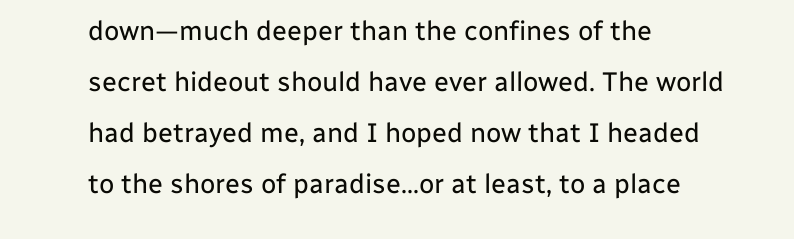down—much deeper than the confines of the secret hideout should have ever allowed. The world had betrayed me, and I hoped now that I headed to the shores of paradise…or at least, to a place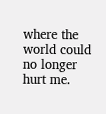where the world could no longer hurt me.